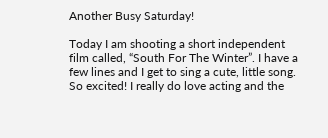Another Busy Saturday!

Today I am shooting a short independent film called, “South For The Winter”. I have a few lines and I get to sing a cute, little song. So excited! I really do love acting and the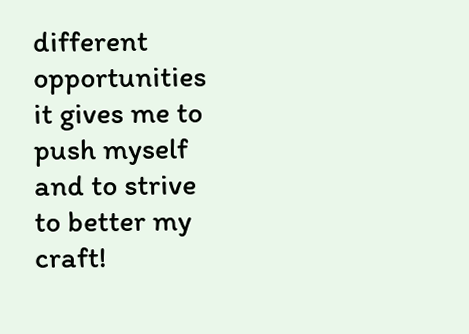different opportunities it gives me to push myself and to strive to better my craft!